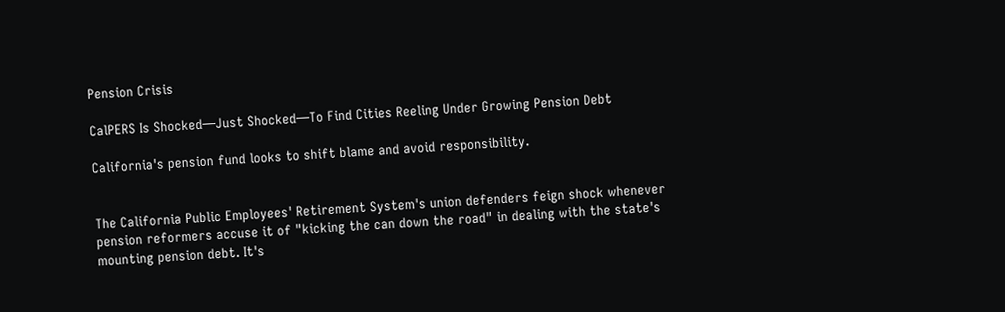Pension Crisis

CalPERS Is Shocked—Just Shocked—To Find Cities Reeling Under Growing Pension Debt

California's pension fund looks to shift blame and avoid responsibility.


The California Public Employees' Retirement System's union defenders feign shock whenever pension reformers accuse it of "kicking the can down the road" in dealing with the state's mounting pension debt. It's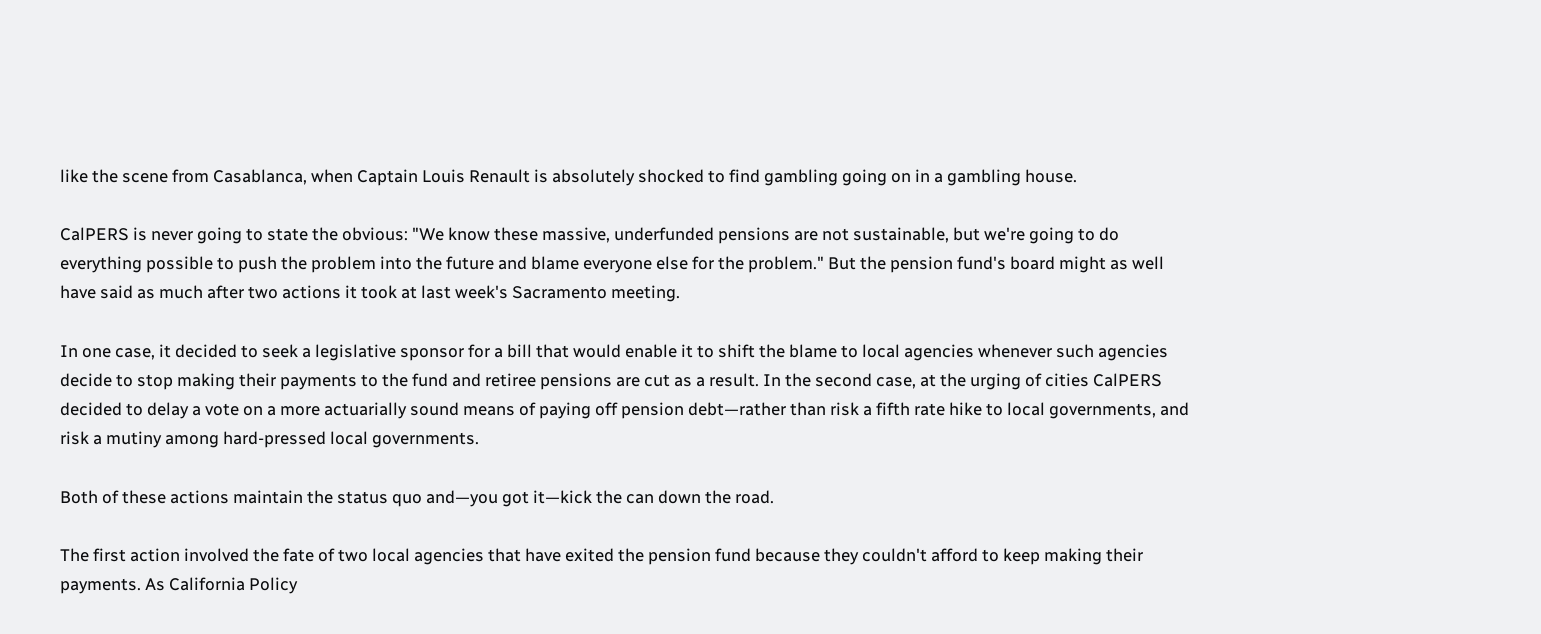like the scene from Casablanca, when Captain Louis Renault is absolutely shocked to find gambling going on in a gambling house.

CalPERS is never going to state the obvious: "We know these massive, underfunded pensions are not sustainable, but we're going to do everything possible to push the problem into the future and blame everyone else for the problem." But the pension fund's board might as well have said as much after two actions it took at last week's Sacramento meeting.

In one case, it decided to seek a legislative sponsor for a bill that would enable it to shift the blame to local agencies whenever such agencies decide to stop making their payments to the fund and retiree pensions are cut as a result. In the second case, at the urging of cities CalPERS decided to delay a vote on a more actuarially sound means of paying off pension debt—rather than risk a fifth rate hike to local governments, and risk a mutiny among hard-pressed local governments.

Both of these actions maintain the status quo and—you got it—kick the can down the road.

The first action involved the fate of two local agencies that have exited the pension fund because they couldn't afford to keep making their payments. As California Policy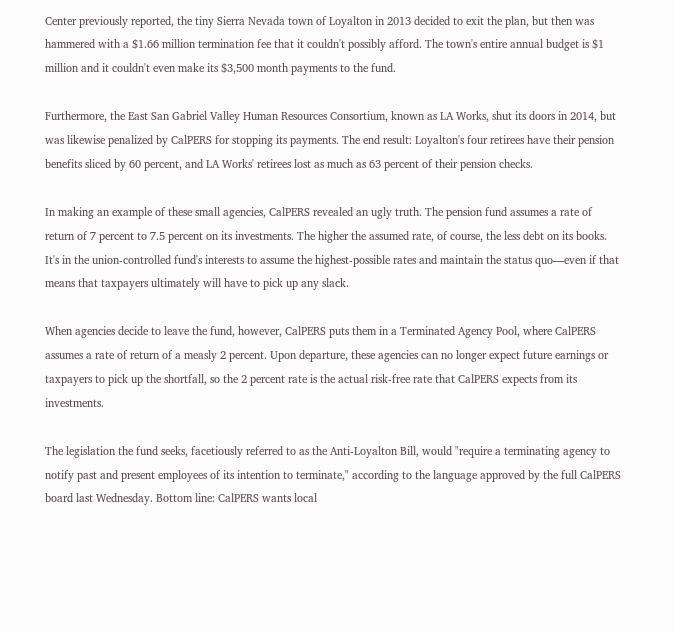Center previously reported, the tiny Sierra Nevada town of Loyalton in 2013 decided to exit the plan, but then was hammered with a $1.66 million termination fee that it couldn't possibly afford. The town's entire annual budget is $1 million and it couldn't even make its $3,500 month payments to the fund.

Furthermore, the East San Gabriel Valley Human Resources Consortium, known as LA Works, shut its doors in 2014, but was likewise penalized by CalPERS for stopping its payments. The end result: Loyalton's four retirees have their pension benefits sliced by 60 percent, and LA Works' retirees lost as much as 63 percent of their pension checks.

In making an example of these small agencies, CalPERS revealed an ugly truth. The pension fund assumes a rate of return of 7 percent to 7.5 percent on its investments. The higher the assumed rate, of course, the less debt on its books. It's in the union-controlled fund's interests to assume the highest-possible rates and maintain the status quo—even if that means that taxpayers ultimately will have to pick up any slack.

When agencies decide to leave the fund, however, CalPERS puts them in a Terminated Agency Pool, where CalPERS assumes a rate of return of a measly 2 percent. Upon departure, these agencies can no longer expect future earnings or taxpayers to pick up the shortfall, so the 2 percent rate is the actual risk-free rate that CalPERS expects from its investments.

The legislation the fund seeks, facetiously referred to as the Anti-Loyalton Bill, would "require a terminating agency to notify past and present employees of its intention to terminate," according to the language approved by the full CalPERS board last Wednesday. Bottom line: CalPERS wants local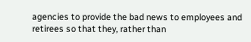agencies to provide the bad news to employees and retirees so that they, rather than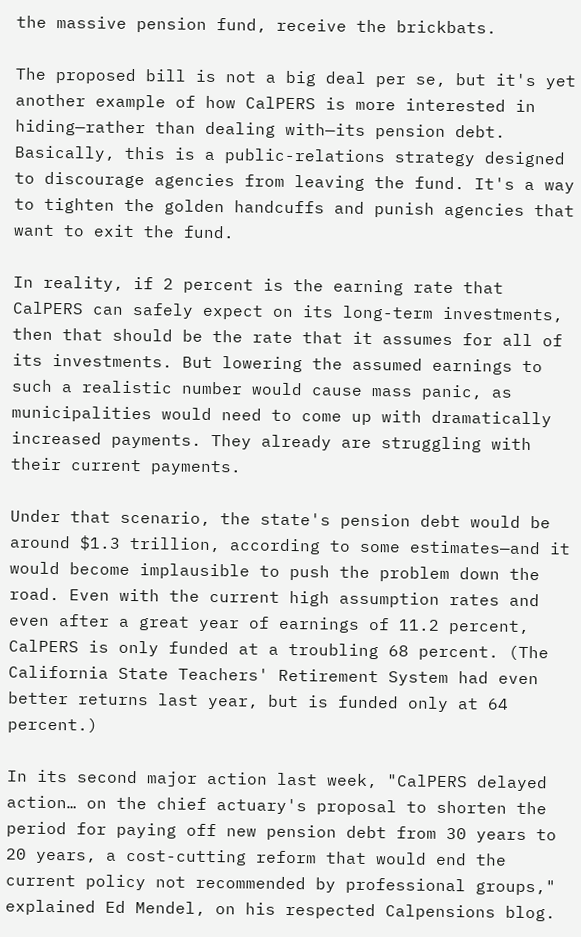the massive pension fund, receive the brickbats.

The proposed bill is not a big deal per se, but it's yet another example of how CalPERS is more interested in hiding—rather than dealing with—its pension debt. Basically, this is a public-relations strategy designed to discourage agencies from leaving the fund. It's a way to tighten the golden handcuffs and punish agencies that want to exit the fund.

In reality, if 2 percent is the earning rate that CalPERS can safely expect on its long-term investments, then that should be the rate that it assumes for all of its investments. But lowering the assumed earnings to such a realistic number would cause mass panic, as municipalities would need to come up with dramatically increased payments. They already are struggling with their current payments.

Under that scenario, the state's pension debt would be around $1.3 trillion, according to some estimates—and it would become implausible to push the problem down the road. Even with the current high assumption rates and even after a great year of earnings of 11.2 percent, CalPERS is only funded at a troubling 68 percent. (The California State Teachers' Retirement System had even better returns last year, but is funded only at 64 percent.)

In its second major action last week, "CalPERS delayed action… on the chief actuary's proposal to shorten the period for paying off new pension debt from 30 years to 20 years, a cost-cutting reform that would end the current policy not recommended by professional groups," explained Ed Mendel, on his respected Calpensions blog.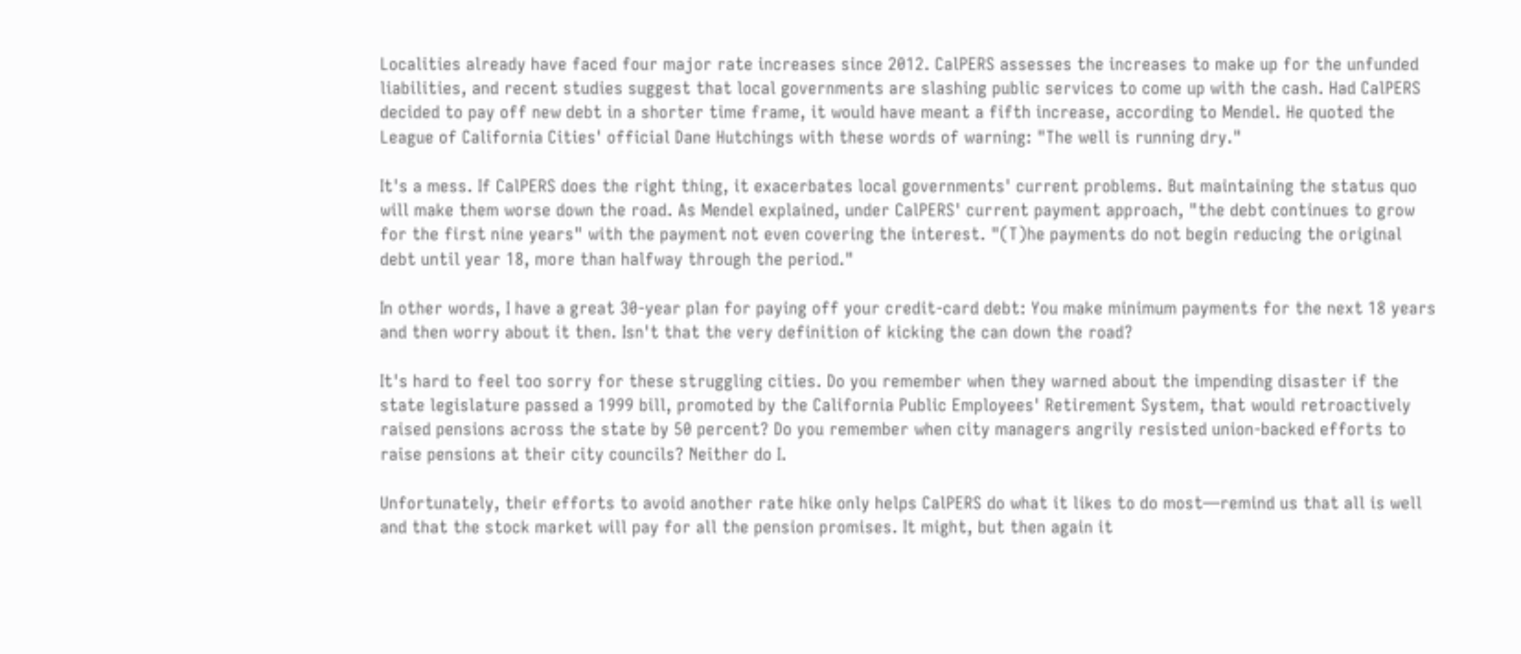Localities already have faced four major rate increases since 2012. CalPERS assesses the increases to make up for the unfunded liabilities, and recent studies suggest that local governments are slashing public services to come up with the cash. Had CalPERS decided to pay off new debt in a shorter time frame, it would have meant a fifth increase, according to Mendel. He quoted the League of California Cities' official Dane Hutchings with these words of warning: "The well is running dry."

It's a mess. If CalPERS does the right thing, it exacerbates local governments' current problems. But maintaining the status quo will make them worse down the road. As Mendel explained, under CalPERS' current payment approach, "the debt continues to grow for the first nine years" with the payment not even covering the interest. "(T)he payments do not begin reducing the original debt until year 18, more than halfway through the period."

In other words, I have a great 30-year plan for paying off your credit-card debt: You make minimum payments for the next 18 years and then worry about it then. Isn't that the very definition of kicking the can down the road?

It's hard to feel too sorry for these struggling cities. Do you remember when they warned about the impending disaster if the state legislature passed a 1999 bill, promoted by the California Public Employees' Retirement System, that would retroactively raised pensions across the state by 50 percent? Do you remember when city managers angrily resisted union-backed efforts to raise pensions at their city councils? Neither do I.

Unfortunately, their efforts to avoid another rate hike only helps CalPERS do what it likes to do most—remind us that all is well and that the stock market will pay for all the pension promises. It might, but then again it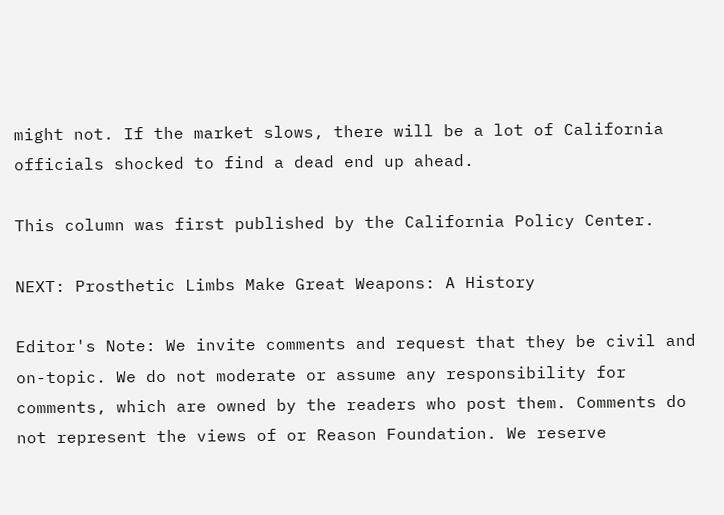might not. If the market slows, there will be a lot of California officials shocked to find a dead end up ahead.

This column was first published by the California Policy Center.

NEXT: Prosthetic Limbs Make Great Weapons: A History

Editor's Note: We invite comments and request that they be civil and on-topic. We do not moderate or assume any responsibility for comments, which are owned by the readers who post them. Comments do not represent the views of or Reason Foundation. We reserve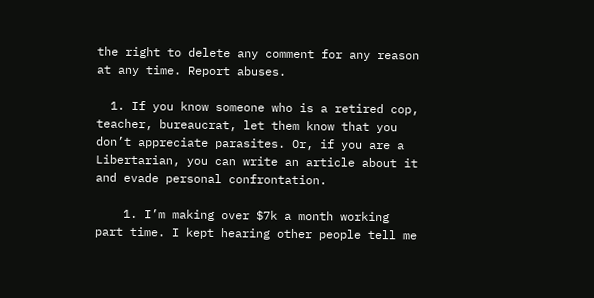the right to delete any comment for any reason at any time. Report abuses.

  1. If you know someone who is a retired cop, teacher, bureaucrat, let them know that you don’t appreciate parasites. Or, if you are a Libertarian, you can write an article about it and evade personal confrontation.

    1. I’m making over $7k a month working part time. I kept hearing other people tell me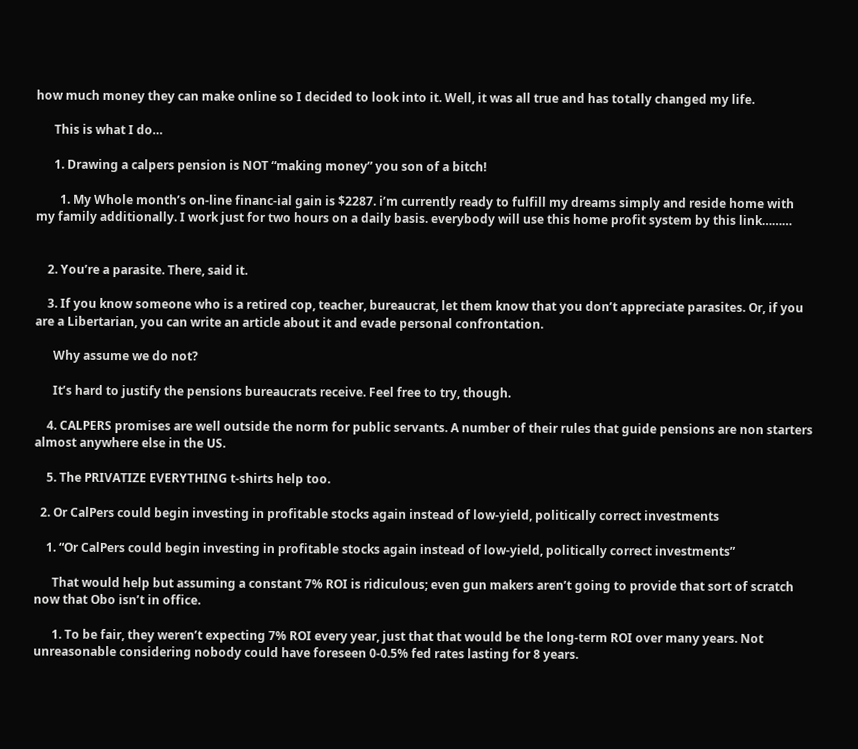how much money they can make online so I decided to look into it. Well, it was all true and has totally changed my life.

      This is what I do…

      1. Drawing a calpers pension is NOT “making money” you son of a bitch!

        1. My Whole month’s on-line financ-ial gain is $2287. i’m currently ready to fulfill my dreams simply and reside home with my family additionally. I work just for two hours on a daily basis. everybody will use this home profit system by this link………


    2. You’re a parasite. There, said it.

    3. If you know someone who is a retired cop, teacher, bureaucrat, let them know that you don’t appreciate parasites. Or, if you are a Libertarian, you can write an article about it and evade personal confrontation.

      Why assume we do not?

      It’s hard to justify the pensions bureaucrats receive. Feel free to try, though.

    4. CALPERS promises are well outside the norm for public servants. A number of their rules that guide pensions are non starters almost anywhere else in the US.

    5. The PRIVATIZE EVERYTHING t-shirts help too.

  2. Or CalPers could begin investing in profitable stocks again instead of low-yield, politically correct investments

    1. “Or CalPers could begin investing in profitable stocks again instead of low-yield, politically correct investments”

      That would help but assuming a constant 7% ROI is ridiculous; even gun makers aren’t going to provide that sort of scratch now that Obo isn’t in office.

      1. To be fair, they weren’t expecting 7% ROI every year, just that that would be the long-term ROI over many years. Not unreasonable considering nobody could have foreseen 0-0.5% fed rates lasting for 8 years.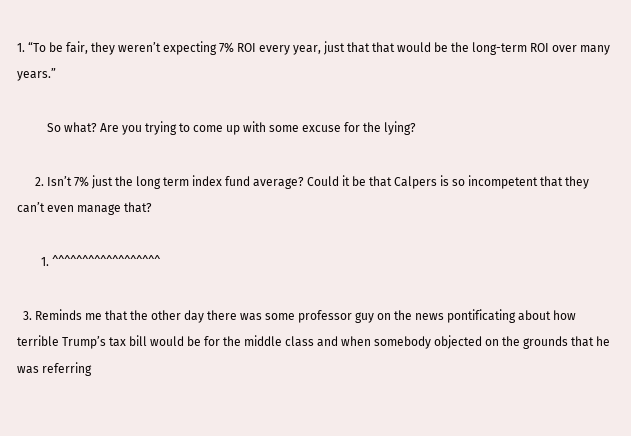1. “To be fair, they weren’t expecting 7% ROI every year, just that that would be the long-term ROI over many years.”

          So what? Are you trying to come up with some excuse for the lying?

      2. Isn’t 7% just the long term index fund average? Could it be that Calpers is so incompetent that they can’t even manage that?

        1. ^^^^^^^^^^^^^^^^^^

  3. Reminds me that the other day there was some professor guy on the news pontificating about how terrible Trump’s tax bill would be for the middle class and when somebody objected on the grounds that he was referring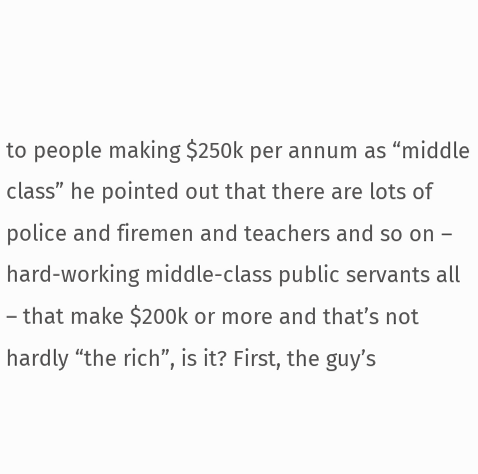to people making $250k per annum as “middle class” he pointed out that there are lots of police and firemen and teachers and so on – hard-working middle-class public servants all – that make $200k or more and that’s not hardly “the rich”, is it? First, the guy’s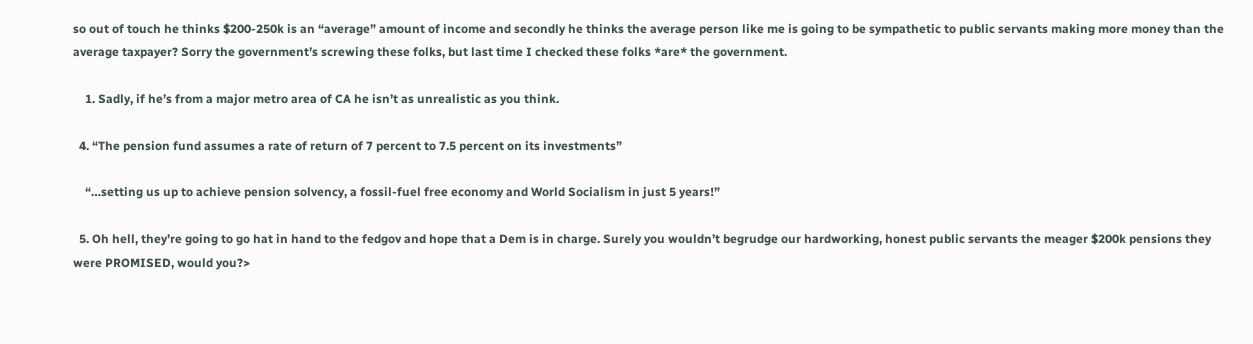so out of touch he thinks $200-250k is an “average” amount of income and secondly he thinks the average person like me is going to be sympathetic to public servants making more money than the average taxpayer? Sorry the government’s screwing these folks, but last time I checked these folks *are* the government.

    1. Sadly, if he’s from a major metro area of CA he isn’t as unrealistic as you think.

  4. “The pension fund assumes a rate of return of 7 percent to 7.5 percent on its investments”

    “…setting us up to achieve pension solvency, a fossil-fuel free economy and World Socialism in just 5 years!”

  5. Oh hell, they’re going to go hat in hand to the fedgov and hope that a Dem is in charge. Surely you wouldn’t begrudge our hardworking, honest public servants the meager $200k pensions they were PROMISED, would you?>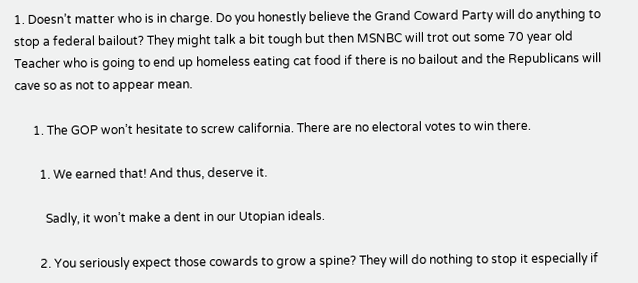1. Doesn’t matter who is in charge. Do you honestly believe the Grand Coward Party will do anything to stop a federal bailout? They might talk a bit tough but then MSNBC will trot out some 70 year old Teacher who is going to end up homeless eating cat food if there is no bailout and the Republicans will cave so as not to appear mean.

      1. The GOP won’t hesitate to screw california. There are no electoral votes to win there.

        1. We earned that! And thus, deserve it.

          Sadly, it won’t make a dent in our Utopian ideals.

        2. You seriously expect those cowards to grow a spine? They will do nothing to stop it especially if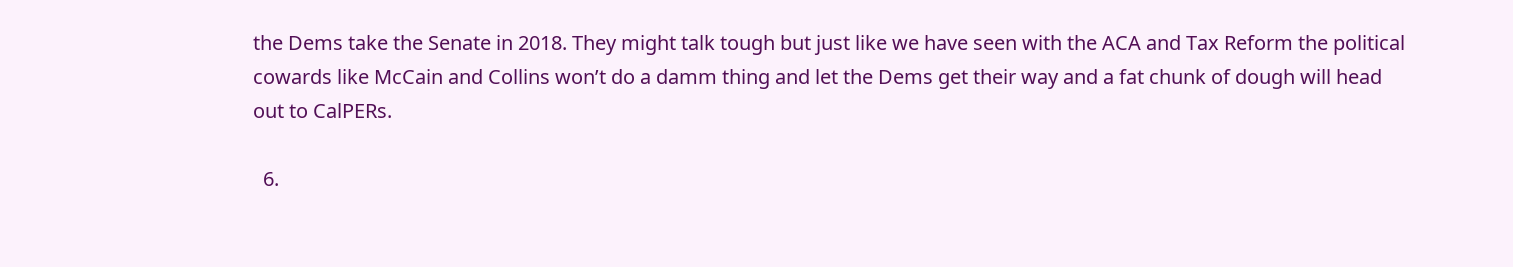the Dems take the Senate in 2018. They might talk tough but just like we have seen with the ACA and Tax Reform the political cowards like McCain and Collins won’t do a damm thing and let the Dems get their way and a fat chunk of dough will head out to CalPERs.

  6.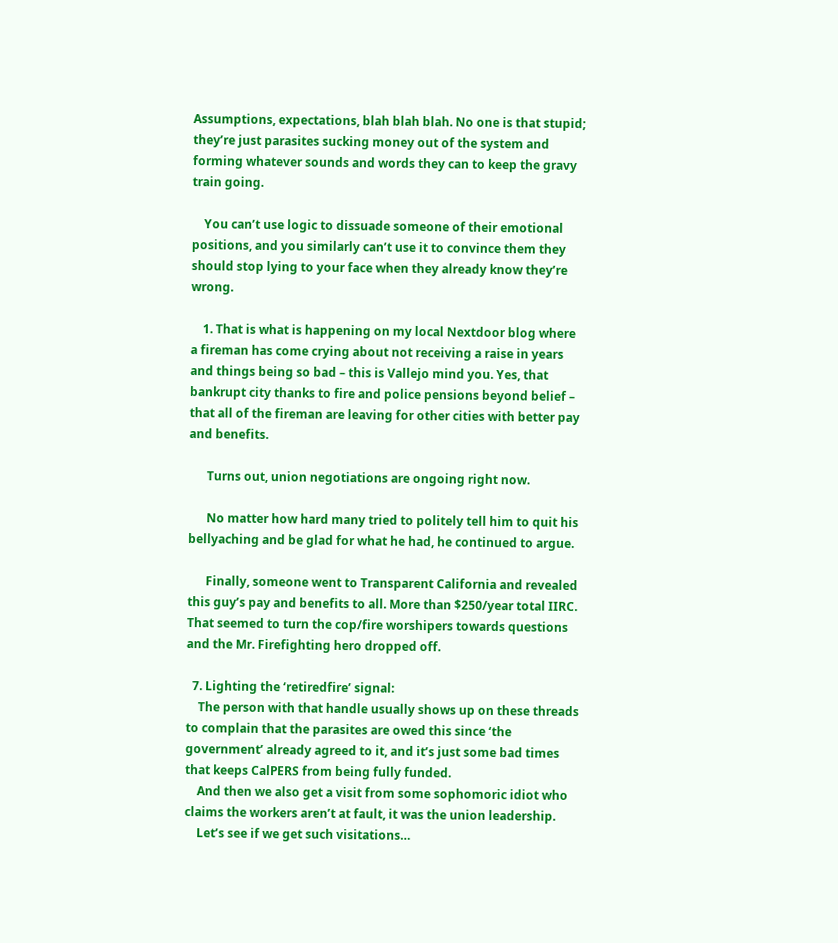Assumptions, expectations, blah blah blah. No one is that stupid; they’re just parasites sucking money out of the system and forming whatever sounds and words they can to keep the gravy train going.

    You can’t use logic to dissuade someone of their emotional positions, and you similarly can’t use it to convince them they should stop lying to your face when they already know they’re wrong.

    1. That is what is happening on my local Nextdoor blog where a fireman has come crying about not receiving a raise in years and things being so bad – this is Vallejo mind you. Yes, that bankrupt city thanks to fire and police pensions beyond belief – that all of the fireman are leaving for other cities with better pay and benefits.

      Turns out, union negotiations are ongoing right now.

      No matter how hard many tried to politely tell him to quit his bellyaching and be glad for what he had, he continued to argue.

      Finally, someone went to Transparent California and revealed this guy’s pay and benefits to all. More than $250/year total IIRC. That seemed to turn the cop/fire worshipers towards questions and the Mr. Firefighting hero dropped off.

  7. Lighting the ‘retiredfire’ signal:
    The person with that handle usually shows up on these threads to complain that the parasites are owed this since ‘the government’ already agreed to it, and it’s just some bad times that keeps CalPERS from being fully funded.
    And then we also get a visit from some sophomoric idiot who claims the workers aren’t at fault, it was the union leadership.
    Let’s see if we get such visitations…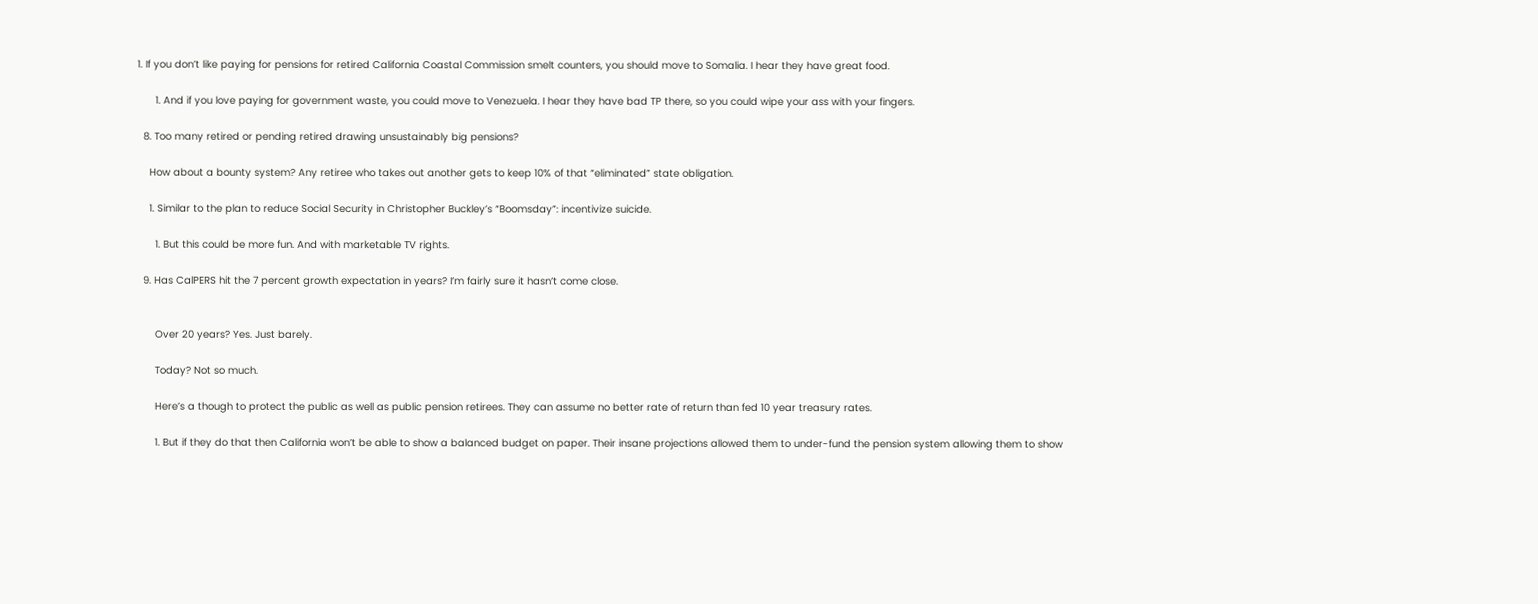1. If you don’t like paying for pensions for retired California Coastal Commission smelt counters, you should move to Somalia. I hear they have great food.

      1. And if you love paying for government waste, you could move to Venezuela. I hear they have bad TP there, so you could wipe your ass with your fingers.

  8. Too many retired or pending retired drawing unsustainably big pensions?

    How about a bounty system? Any retiree who takes out another gets to keep 10% of that “eliminated” state obligation.

    1. Similar to the plan to reduce Social Security in Christopher Buckley’s “Boomsday”: incentivize suicide.

      1. But this could be more fun. And with marketable TV rights.

  9. Has CalPERS hit the 7 percent growth expectation in years? I’m fairly sure it hasn’t come close.


      Over 20 years? Yes. Just barely.

      Today? Not so much.

      Here’s a though to protect the public as well as public pension retirees. They can assume no better rate of return than fed 10 year treasury rates.

      1. But if they do that then California won’t be able to show a balanced budget on paper. Their insane projections allowed them to under-fund the pension system allowing them to show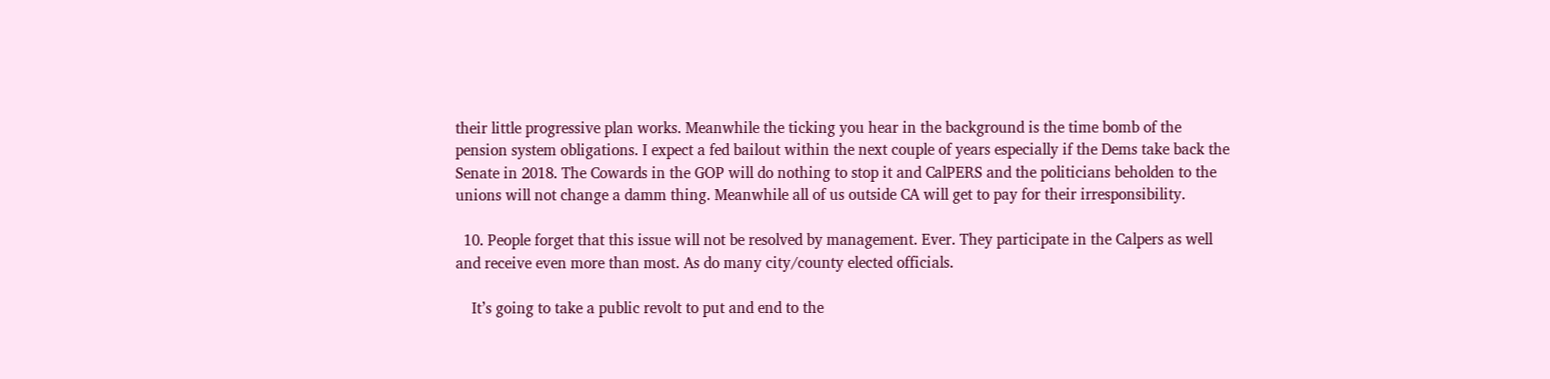their little progressive plan works. Meanwhile the ticking you hear in the background is the time bomb of the pension system obligations. I expect a fed bailout within the next couple of years especially if the Dems take back the Senate in 2018. The Cowards in the GOP will do nothing to stop it and CalPERS and the politicians beholden to the unions will not change a damm thing. Meanwhile all of us outside CA will get to pay for their irresponsibility.

  10. People forget that this issue will not be resolved by management. Ever. They participate in the Calpers as well and receive even more than most. As do many city/county elected officials.

    It’s going to take a public revolt to put and end to the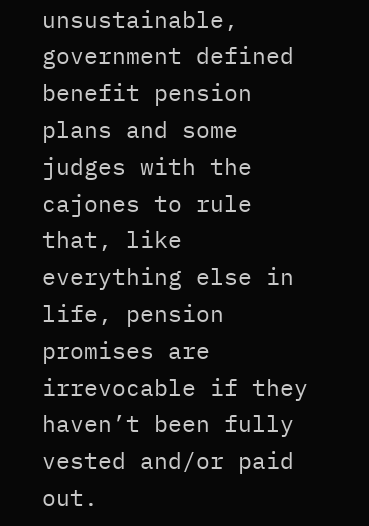unsustainable, government defined benefit pension plans and some judges with the cajones to rule that, like everything else in life, pension promises are irrevocable if they haven’t been fully vested and/or paid out.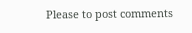Please to post comments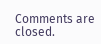Comments are closed.